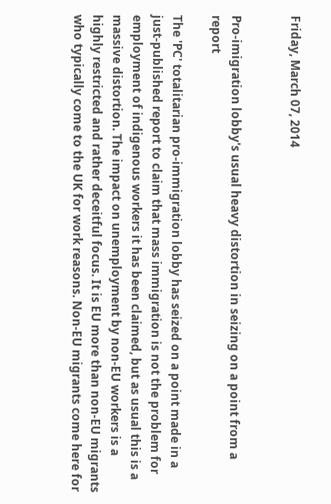Friday, March 07, 2014


Pro-imigration lobby's usual heavy distortion in seizing on a point from a report

The 'PC' totalitarian pro-immigration lobby has seized on a point made in a just-published report to claim that mass immigration is not the problem for employment of indigenous workers it has been claimed, but as usual this is a massive distortion. The impact on unemployment by non-EU workers is a highly restricted and rather deceitful focus. It is EU more than non-EU migrants who typically come to the UK for work reasons. Non-EU migrants come here for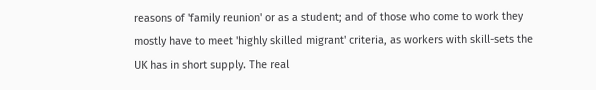reasons of 'family reunion' or as a student; and of those who come to work they mostly have to meet 'highly skilled migrant' criteria, as workers with skill-sets the UK has in short supply. The real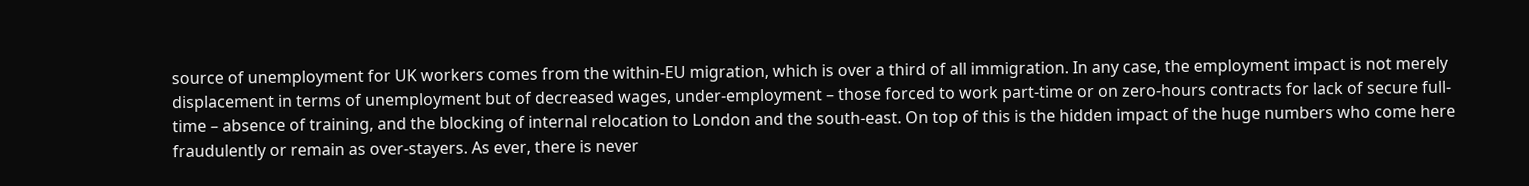source of unemployment for UK workers comes from the within-EU migration, which is over a third of all immigration. In any case, the employment impact is not merely displacement in terms of unemployment but of decreased wages, under-employment – those forced to work part-time or on zero-hours contracts for lack of secure full-time – absence of training, and the blocking of internal relocation to London and the south-east. On top of this is the hidden impact of the huge numbers who come here fraudulently or remain as over-stayers. As ever, there is never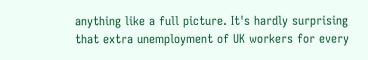anything like a full picture. It's hardly surprising that extra unemployment of UK workers for every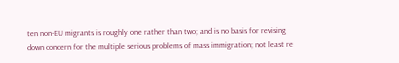ten non-EU migrants is roughly one rather than two; and is no basis for revising down concern for the multiple serious problems of mass immigration; not least re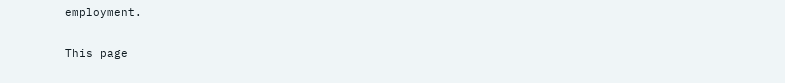employment.

This page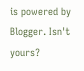is powered by Blogger. Isn't yours?